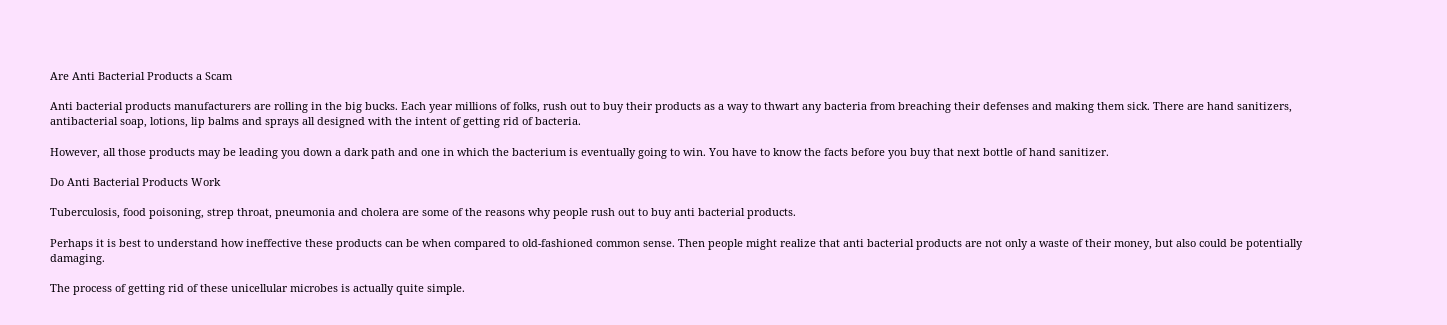Are Anti Bacterial Products a Scam

Anti bacterial products manufacturers are rolling in the big bucks. Each year millions of folks, rush out to buy their products as a way to thwart any bacteria from breaching their defenses and making them sick. There are hand sanitizers, antibacterial soap, lotions, lip balms and sprays all designed with the intent of getting rid of bacteria.

However, all those products may be leading you down a dark path and one in which the bacterium is eventually going to win. You have to know the facts before you buy that next bottle of hand sanitizer.

Do Anti Bacterial Products Work

Tuberculosis, food poisoning, strep throat, pneumonia and cholera are some of the reasons why people rush out to buy anti bacterial products.

Perhaps it is best to understand how ineffective these products can be when compared to old-fashioned common sense. Then people might realize that anti bacterial products are not only a waste of their money, but also could be potentially damaging.

The process of getting rid of these unicellular microbes is actually quite simple.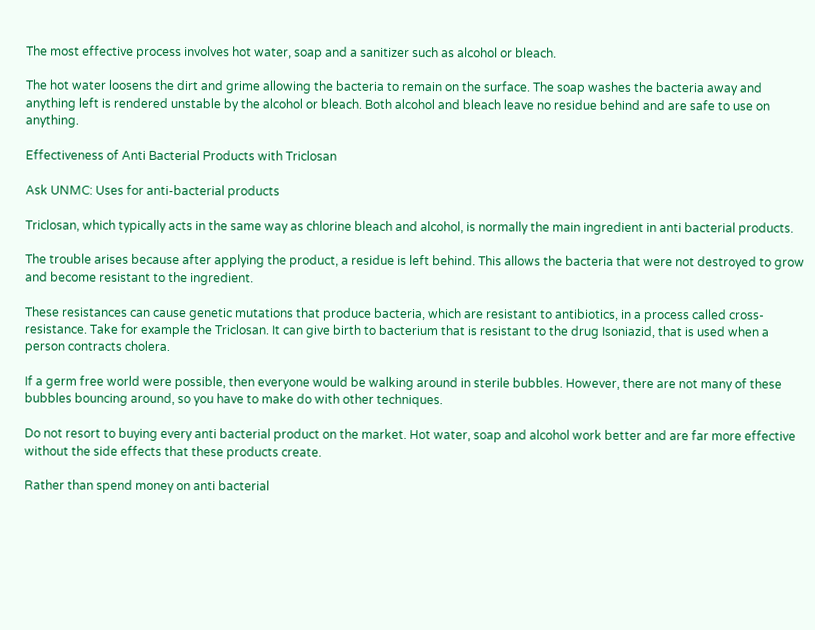The most effective process involves hot water, soap and a sanitizer such as alcohol or bleach.

The hot water loosens the dirt and grime allowing the bacteria to remain on the surface. The soap washes the bacteria away and anything left is rendered unstable by the alcohol or bleach. Both alcohol and bleach leave no residue behind and are safe to use on anything.

Effectiveness of Anti Bacterial Products with Triclosan

Ask UNMC: Uses for anti-bacterial products

Triclosan, which typically acts in the same way as chlorine bleach and alcohol, is normally the main ingredient in anti bacterial products.

The trouble arises because after applying the product, a residue is left behind. This allows the bacteria that were not destroyed to grow and become resistant to the ingredient.

These resistances can cause genetic mutations that produce bacteria, which are resistant to antibiotics, in a process called cross-resistance. Take for example the Triclosan. It can give birth to bacterium that is resistant to the drug Isoniazid, that is used when a person contracts cholera.

If a germ free world were possible, then everyone would be walking around in sterile bubbles. However, there are not many of these bubbles bouncing around, so you have to make do with other techniques.

Do not resort to buying every anti bacterial product on the market. Hot water, soap and alcohol work better and are far more effective without the side effects that these products create.

Rather than spend money on anti bacterial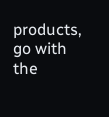products, go with the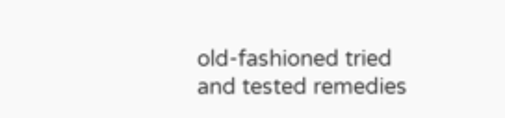old-fashioned tried and tested remedies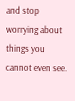and stop worrying about things you cannot even see.